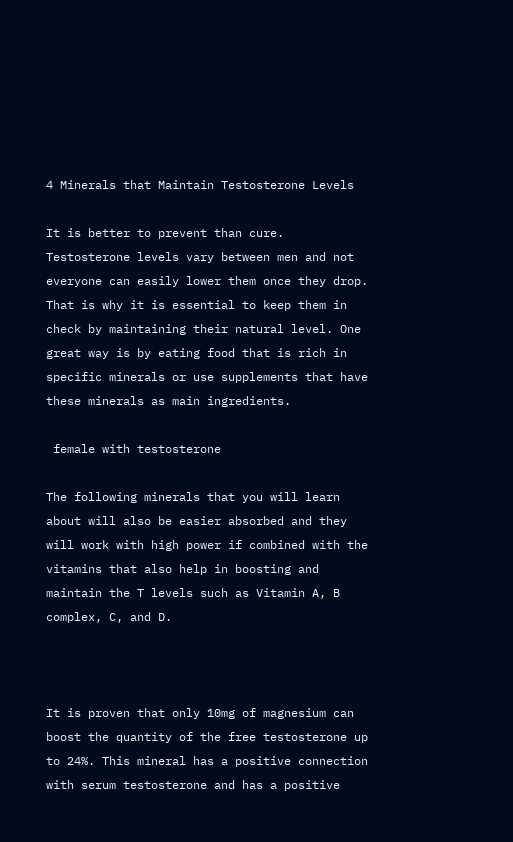4 Minerals that Maintain Testosterone Levels

It is better to prevent than cure. Testosterone levels vary between men and not everyone can easily lower them once they drop. That is why it is essential to keep them in check by maintaining their natural level. One great way is by eating food that is rich in specific minerals or use supplements that have these minerals as main ingredients.

 female with testosterone

The following minerals that you will learn about will also be easier absorbed and they will work with high power if combined with the vitamins that also help in boosting and maintain the T levels such as Vitamin A, B complex, C, and D.



It is proven that only 10mg of magnesium can boost the quantity of the free testosterone up to 24%. This mineral has a positive connection with serum testosterone and has a positive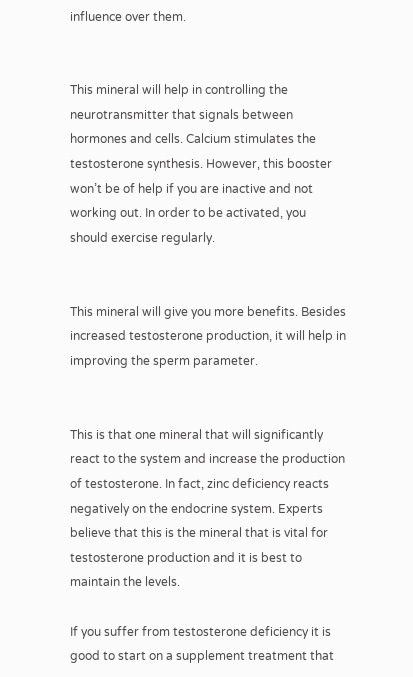influence over them.


This mineral will help in controlling the neurotransmitter that signals between hormones and cells. Calcium stimulates the testosterone synthesis. However, this booster won’t be of help if you are inactive and not working out. In order to be activated, you should exercise regularly.


This mineral will give you more benefits. Besides increased testosterone production, it will help in improving the sperm parameter.


This is that one mineral that will significantly react to the system and increase the production of testosterone. In fact, zinc deficiency reacts negatively on the endocrine system. Experts believe that this is the mineral that is vital for testosterone production and it is best to maintain the levels.

If you suffer from testosterone deficiency it is good to start on a supplement treatment that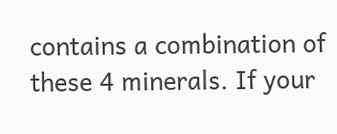contains a combination of these 4 minerals. If your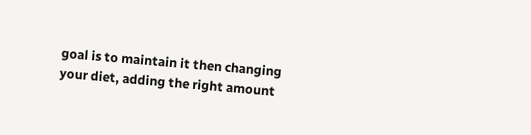goal is to maintain it then changing your diet, adding the right amount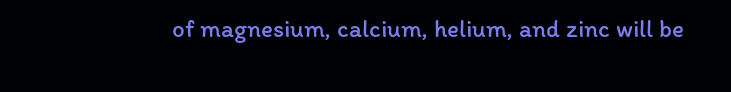of magnesium, calcium, helium, and zinc will be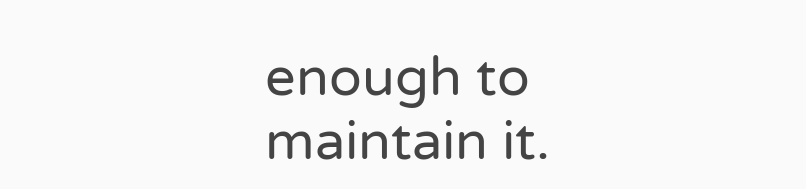enough to maintain it.